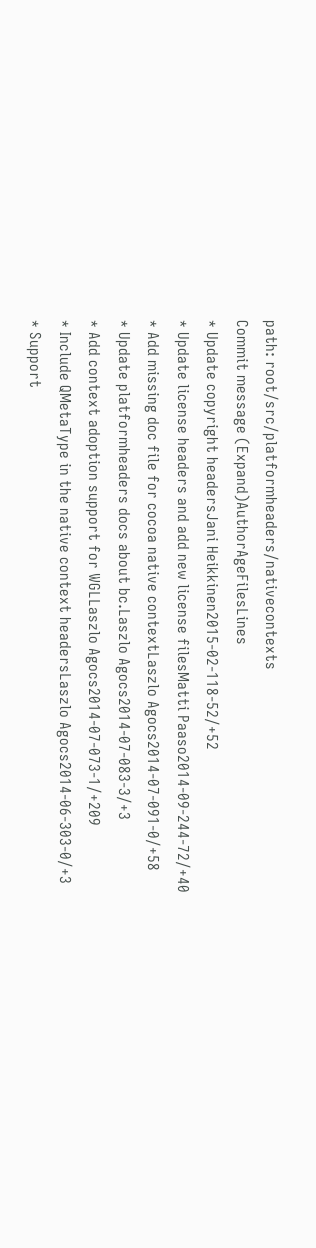path: root/src/platformheaders/nativecontexts
Commit message (Expand)AuthorAgeFilesLines
* Update copyright headersJani Heikkinen2015-02-118-52/+52
* Update license headers and add new license filesMatti Paaso2014-09-244-72/+40
* Add missing doc file for cocoa native contextLaszlo Agocs2014-07-091-0/+58
* Update platformheaders docs about bc.Laszlo Agocs2014-07-083-3/+3
* Add context adoption support for WGLLaszlo Agocs2014-07-073-1/+209
* Include QMetaType in the native context headersLaszlo Agocs2014-06-303-0/+3
* Support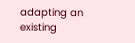adapting an existing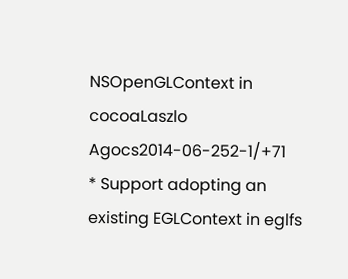NSOpenGLContext in cocoaLaszlo Agocs2014-06-252-1/+71
* Support adopting an existing EGLContext in eglfs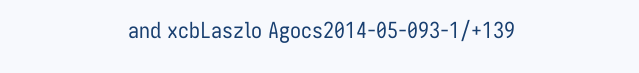and xcbLaszlo Agocs2014-05-093-1/+139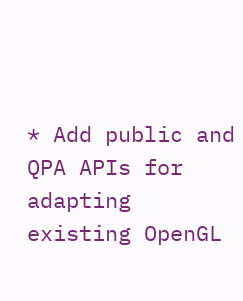* Add public and QPA APIs for adapting existing OpenGL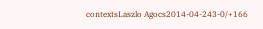contextsLaszlo Agocs2014-04-243-0/+166